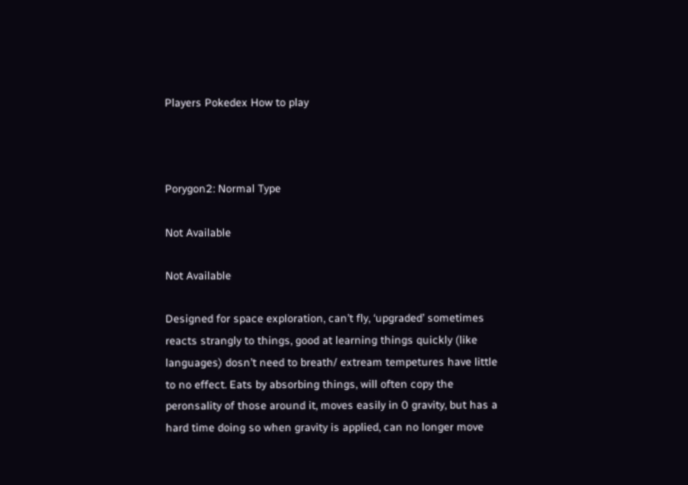Players Pokedex How to play



Porygon2: Normal Type

Not Available

Not Available

Designed for space exploration, can’t fly, ‘upgraded’ sometimes reacts strangly to things, good at learning things quickly (like languages) dosn’t need to breath/ extream tempetures have little to no effect. Eats by absorbing things, will often copy the peronsality of those around it, moves easily in 0 gravity, but has a hard time doing so when gravity is applied, can no longer move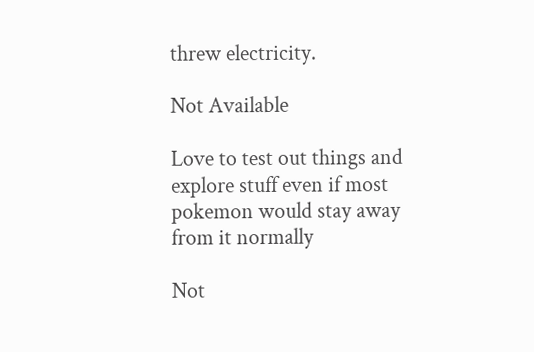threw electricity.

Not Available

Love to test out things and explore stuff even if most pokemon would stay away from it normally

Not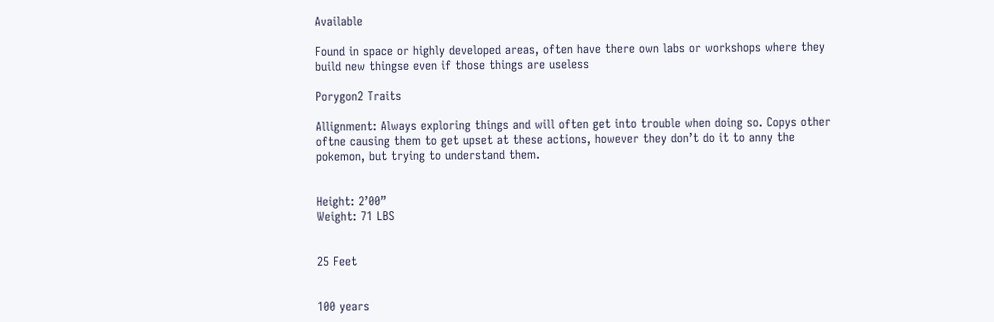Available

Found in space or highly developed areas, often have there own labs or workshops where they build new thingse even if those things are useless

Porygon2 Traits

Allignment: Always exploring things and will often get into trouble when doing so. Copys other oftne causing them to get upset at these actions, however they don’t do it to anny the pokemon, but trying to understand them.


Height: 2’00”
Weight: 71 LBS


25 Feet


100 years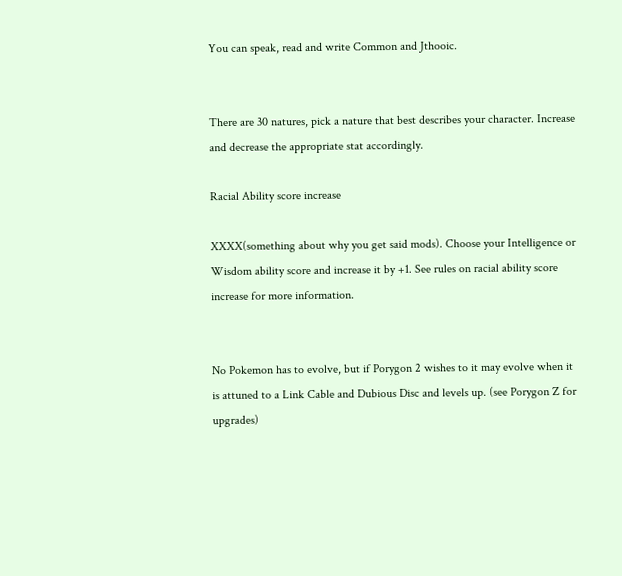You can speak, read and write Common and Jthooic.


There are 30 natures, pick a nature that best describes your character. Increase and decrease the appropriate stat accordingly.

Racial Ability score increase

XXXX(something about why you get said mods). Choose your Intelligence or Wisdom ability score and increase it by +1. See rules on racial ability score increase for more information.


No Pokemon has to evolve, but if Porygon 2 wishes to it may evolve when it is attuned to a Link Cable and Dubious Disc and levels up. (see Porygon Z for upgrades)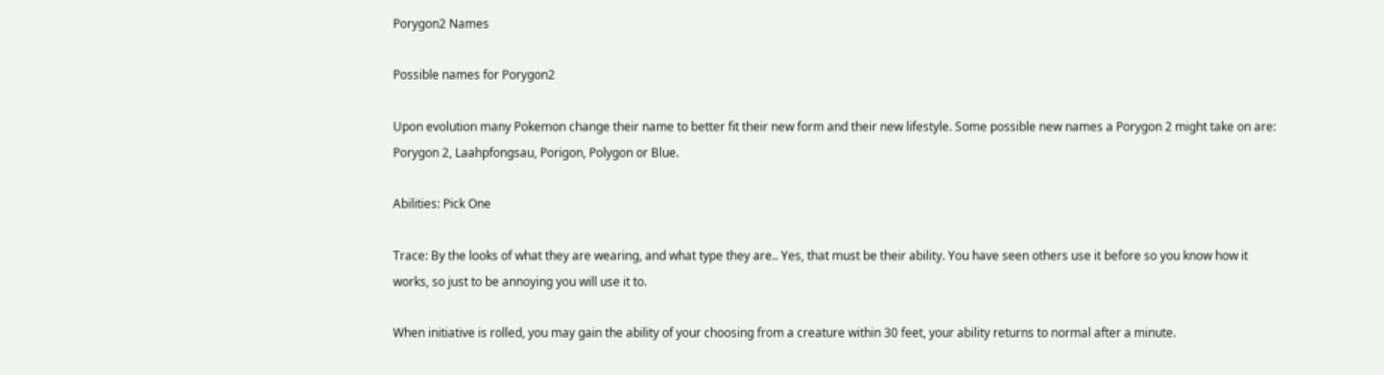Porygon2 Names

Possible names for Porygon2

Upon evolution many Pokemon change their name to better fit their new form and their new lifestyle. Some possible new names a Porygon 2 might take on are: Porygon 2, Laahpfongsau, Porigon, Polygon or Blue.

Abilities: Pick One

Trace: By the looks of what they are wearing, and what type they are.. Yes, that must be their ability. You have seen others use it before so you know how it works, so just to be annoying you will use it to.

When initiative is rolled, you may gain the ability of your choosing from a creature within 30 feet, your ability returns to normal after a minute.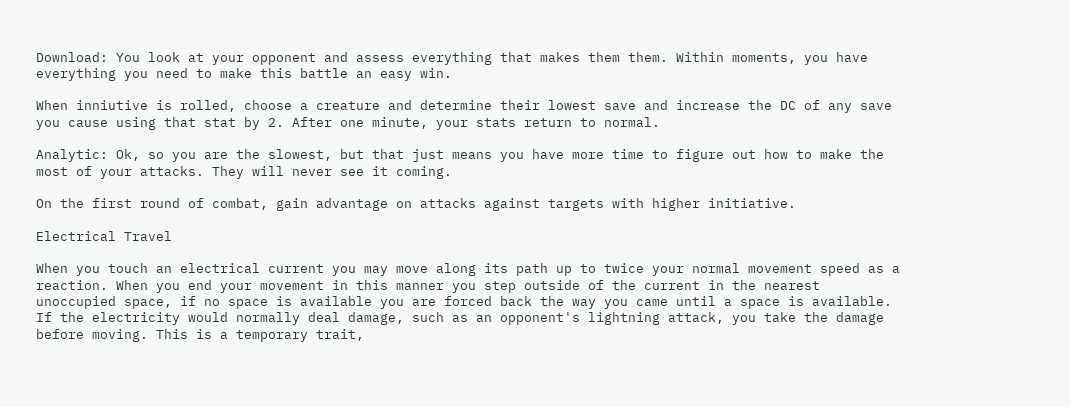Download: You look at your opponent and assess everything that makes them them. Within moments, you have everything you need to make this battle an easy win.

When inniutive is rolled, choose a creature and determine their lowest save and increase the DC of any save you cause using that stat by 2. After one minute, your stats return to normal.

Analytic: Ok, so you are the slowest, but that just means you have more time to figure out how to make the most of your attacks. They will never see it coming.

On the first round of combat, gain advantage on attacks against targets with higher initiative.

Electrical Travel

When you touch an electrical current you may move along its path up to twice your normal movement speed as a reaction. When you end your movement in this manner you step outside of the current in the nearest unoccupied space, if no space is available you are forced back the way you came until a space is available. If the electricity would normally deal damage, such as an opponent's lightning attack, you take the damage before moving. This is a temporary trait,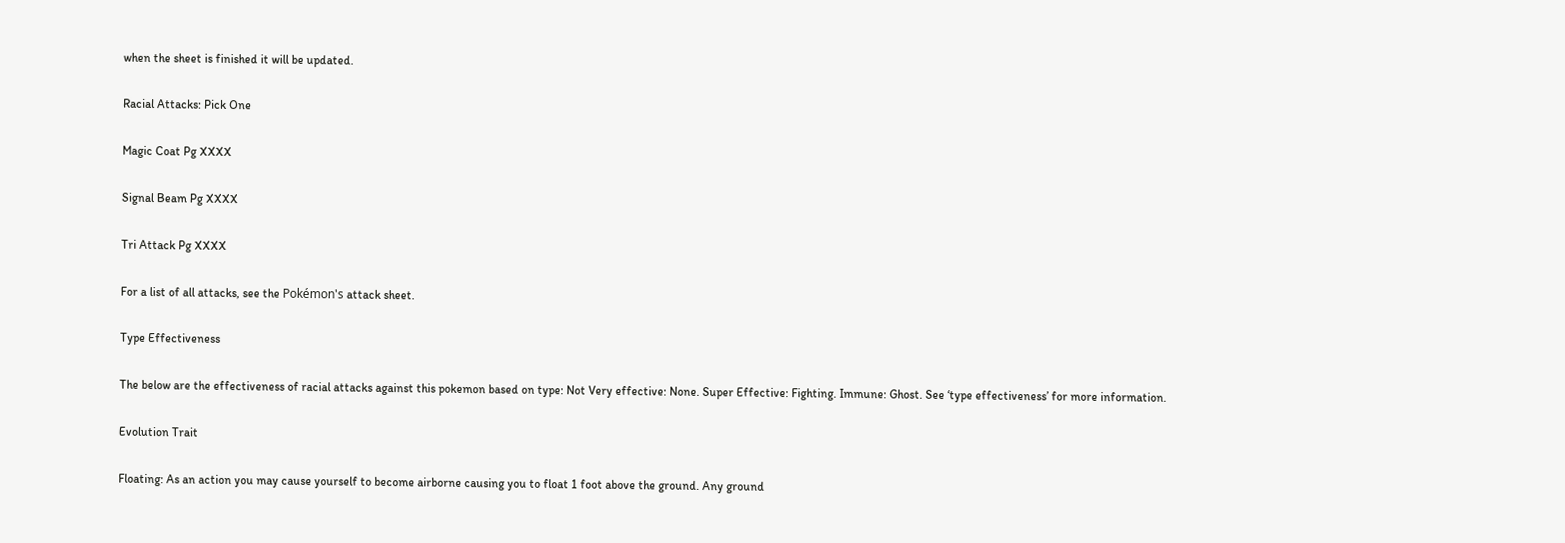when the sheet is finished it will be updated.

Racial Attacks: Pick One

Magic Coat Pg XXXX

Signal Beam Pg XXXX

Tri Attack Pg XXXX

For a list of all attacks, see the Pokémon's attack sheet.

Type Effectiveness

The below are the effectiveness of racial attacks against this pokemon based on type: Not Very effective: None. Super Effective: Fighting. Immune: Ghost. See ‘type effectiveness’ for more information.

Evolution Trait

Floating: As an action you may cause yourself to become airborne causing you to float 1 foot above the ground. Any ground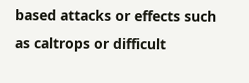based attacks or effects such as caltrops or difficult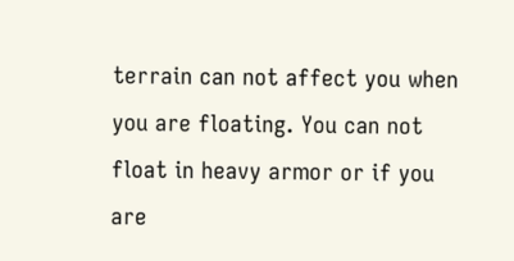terrain can not affect you when you are floating. You can not float in heavy armor or if you are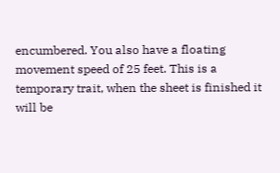encumbered. You also have a floating movement speed of 25 feet. This is a temporary trait, when the sheet is finished it will be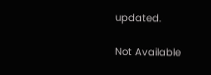updated.

Not Available